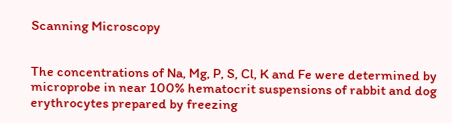Scanning Microscopy


The concentrations of Na, Mg, P, S, Cl, K and Fe were determined by microprobe in near 100% hematocrit suspensions of rabbit and dog erythrocytes prepared by freezing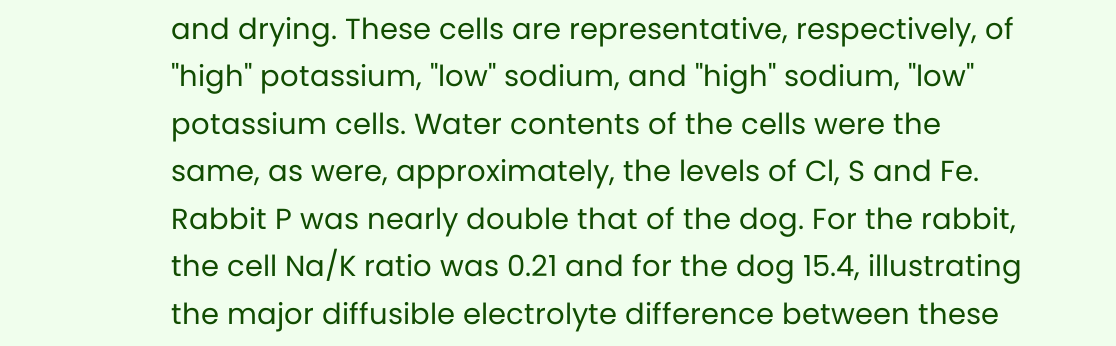and drying. These cells are representative, respectively, of "high" potassium, "low" sodium, and "high" sodium, "low" potassium cells. Water contents of the cells were the same, as were, approximately, the levels of Cl, S and Fe. Rabbit P was nearly double that of the dog. For the rabbit, the cell Na/K ratio was 0.21 and for the dog 15.4, illustrating the major diffusible electrolyte difference between these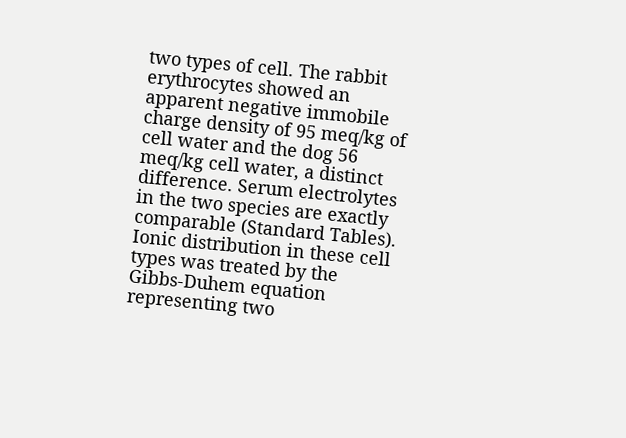two types of cell. The rabbit erythrocytes showed an apparent negative immobile charge density of 95 meq/kg of cell water and the dog 56 meq/kg cell water, a distinct difference. Serum electrolytes in the two species are exactly comparable (Standard Tables). Ionic distribution in these cell types was treated by the Gibbs-Duhem equation representing two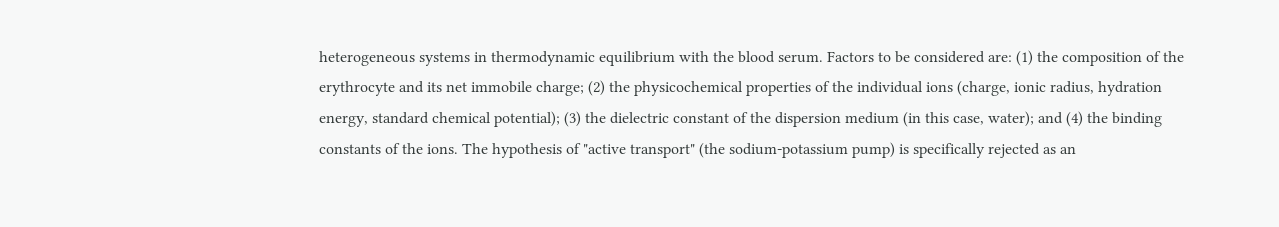heterogeneous systems in thermodynamic equilibrium with the blood serum. Factors to be considered are: (1) the composition of the erythrocyte and its net immobile charge; (2) the physicochemical properties of the individual ions (charge, ionic radius, hydration energy, standard chemical potential); (3) the dielectric constant of the dispersion medium (in this case, water); and (4) the binding constants of the ions. The hypothesis of "active transport" (the sodium-potassium pump) is specifically rejected as an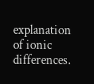explanation of ionic differences.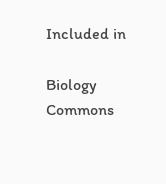Included in

Biology Commons